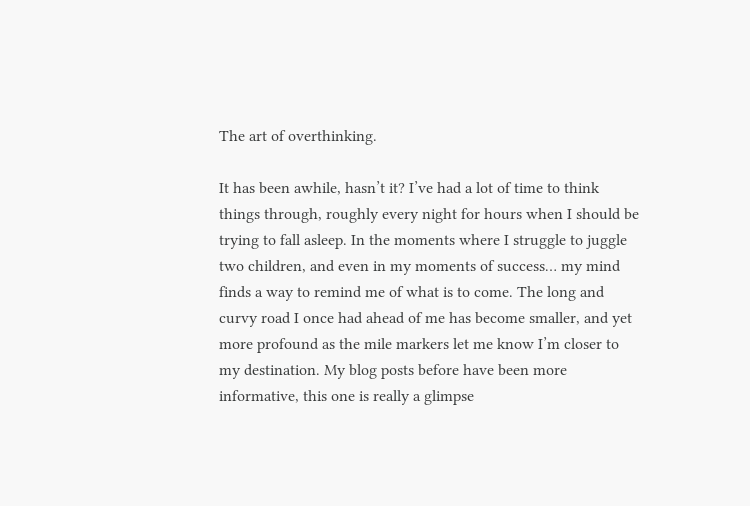The art of overthinking.

It has been awhile, hasn’t it? I’ve had a lot of time to think things through, roughly every night for hours when I should be trying to fall asleep. In the moments where I struggle to juggle two children, and even in my moments of success… my mind finds a way to remind me of what is to come. The long and curvy road I once had ahead of me has become smaller, and yet more profound as the mile markers let me know I’m closer to my destination. My blog posts before have been more informative, this one is really a glimpse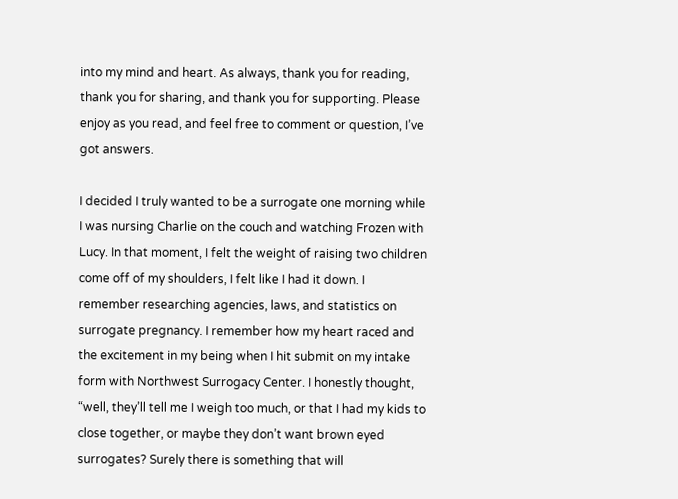into my mind and heart. As always, thank you for reading, thank you for sharing, and thank you for supporting. Please enjoy as you read, and feel free to comment or question, I’ve got answers.

I decided I truly wanted to be a surrogate one morning while I was nursing Charlie on the couch and watching Frozen with Lucy. In that moment, I felt the weight of raising two children come off of my shoulders, I felt like I had it down. I remember researching agencies, laws, and statistics on surrogate pregnancy. I remember how my heart raced and the excitement in my being when I hit submit on my intake form with Northwest Surrogacy Center. I honestly thought, “well, they’ll tell me I weigh too much, or that I had my kids to close together, or maybe they don’t want brown eyed surrogates? Surely there is something that will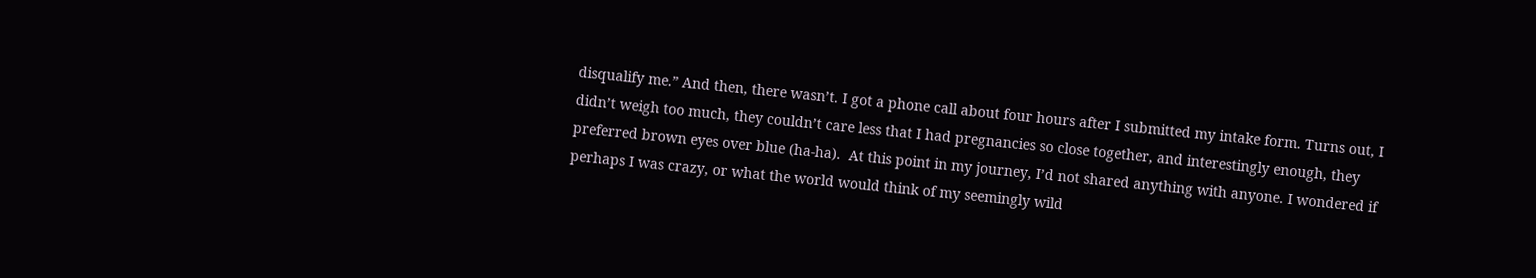disqualify me.” And then, there wasn’t. I got a phone call about four hours after I submitted my intake form. Turns out, I didn’t weigh too much, they couldn’t care less that I had pregnancies so close together, and interestingly enough, they preferred brown eyes over blue (ha-ha).  At this point in my journey, I’d not shared anything with anyone. I wondered if perhaps I was crazy, or what the world would think of my seemingly wild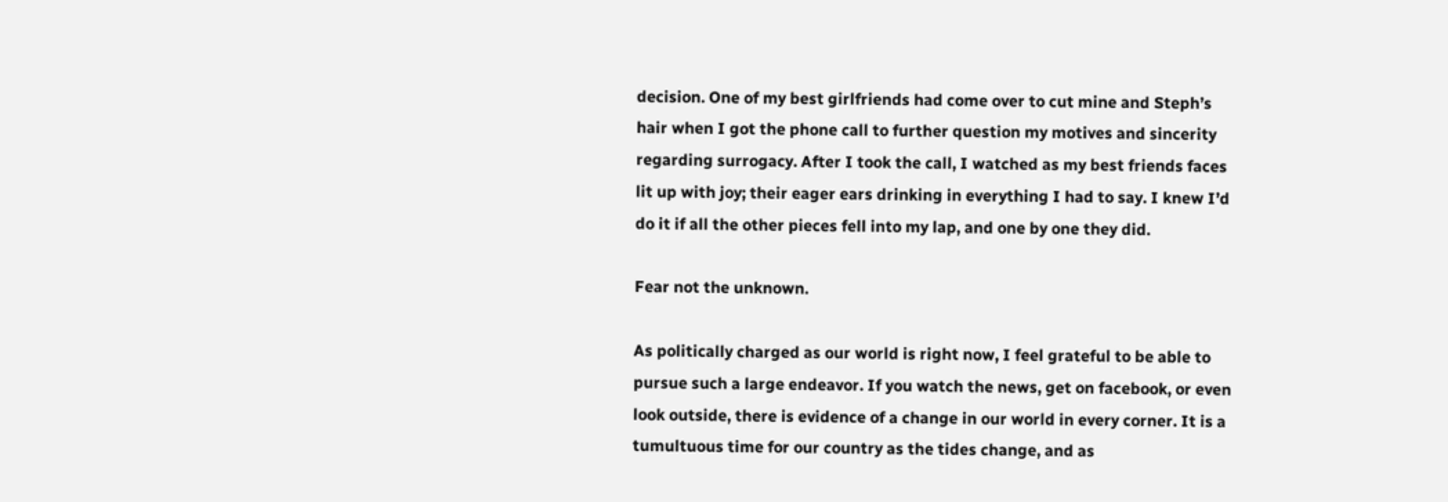decision. One of my best girlfriends had come over to cut mine and Steph’s hair when I got the phone call to further question my motives and sincerity regarding surrogacy. After I took the call, I watched as my best friends faces lit up with joy; their eager ears drinking in everything I had to say. I knew I’d do it if all the other pieces fell into my lap, and one by one they did.

Fear not the unknown.

As politically charged as our world is right now, I feel grateful to be able to pursue such a large endeavor. If you watch the news, get on facebook, or even look outside, there is evidence of a change in our world in every corner. It is a tumultuous time for our country as the tides change, and as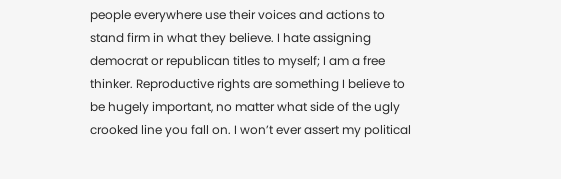people everywhere use their voices and actions to stand firm in what they believe. I hate assigning democrat or republican titles to myself; I am a free thinker. Reproductive rights are something I believe to be hugely important, no matter what side of the ugly crooked line you fall on. I won’t ever assert my political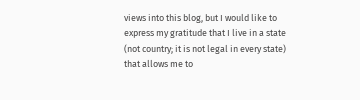views into this blog, but I would like to express my gratitude that I live in a state (not country; it is not legal in every state) that allows me to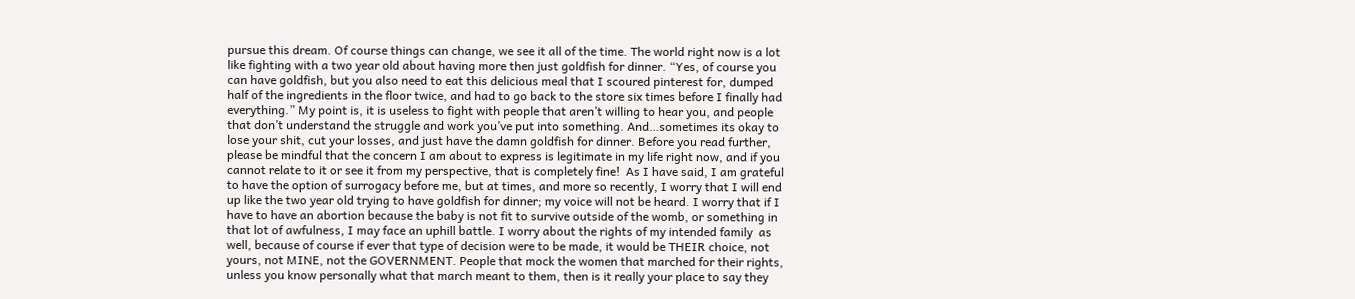pursue this dream. Of course things can change, we see it all of the time. The world right now is a lot like fighting with a two year old about having more then just goldfish for dinner. “Yes, of course you can have goldfish, but you also need to eat this delicious meal that I scoured pinterest for, dumped half of the ingredients in the floor twice, and had to go back to the store six times before I finally had everything.” My point is, it is useless to fight with people that aren’t willing to hear you, and people that don’t understand the struggle and work you’ve put into something. And…sometimes its okay to lose your shit, cut your losses, and just have the damn goldfish for dinner. Before you read further, please be mindful that the concern I am about to express is legitimate in my life right now, and if you cannot relate to it or see it from my perspective, that is completely fine!  As I have said, I am grateful to have the option of surrogacy before me, but at times, and more so recently, I worry that I will end up like the two year old trying to have goldfish for dinner; my voice will not be heard. I worry that if I have to have an abortion because the baby is not fit to survive outside of the womb, or something in that lot of awfulness, I may face an uphill battle. I worry about the rights of my intended family  as well, because of course if ever that type of decision were to be made, it would be THEIR choice, not yours, not MINE, not the GOVERNMENT. People that mock the women that marched for their rights, unless you know personally what that march meant to them, then is it really your place to say they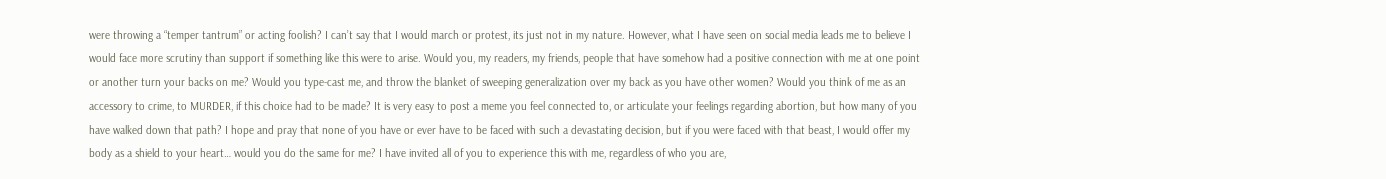were throwing a “temper tantrum” or acting foolish? I can’t say that I would march or protest, its just not in my nature. However, what I have seen on social media leads me to believe I would face more scrutiny than support if something like this were to arise. Would you, my readers, my friends, people that have somehow had a positive connection with me at one point or another turn your backs on me? Would you type-cast me, and throw the blanket of sweeping generalization over my back as you have other women? Would you think of me as an accessory to crime, to MURDER, if this choice had to be made? It is very easy to post a meme you feel connected to, or articulate your feelings regarding abortion, but how many of you have walked down that path? I hope and pray that none of you have or ever have to be faced with such a devastating decision, but if you were faced with that beast, I would offer my body as a shield to your heart… would you do the same for me? I have invited all of you to experience this with me, regardless of who you are,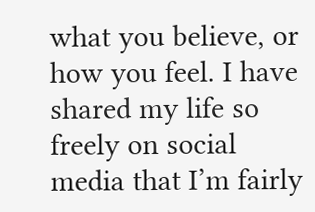what you believe, or how you feel. I have shared my life so freely on social media that I’m fairly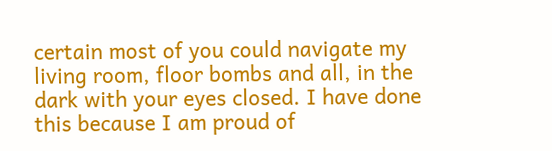certain most of you could navigate my living room, floor bombs and all, in the dark with your eyes closed. I have done this because I am proud of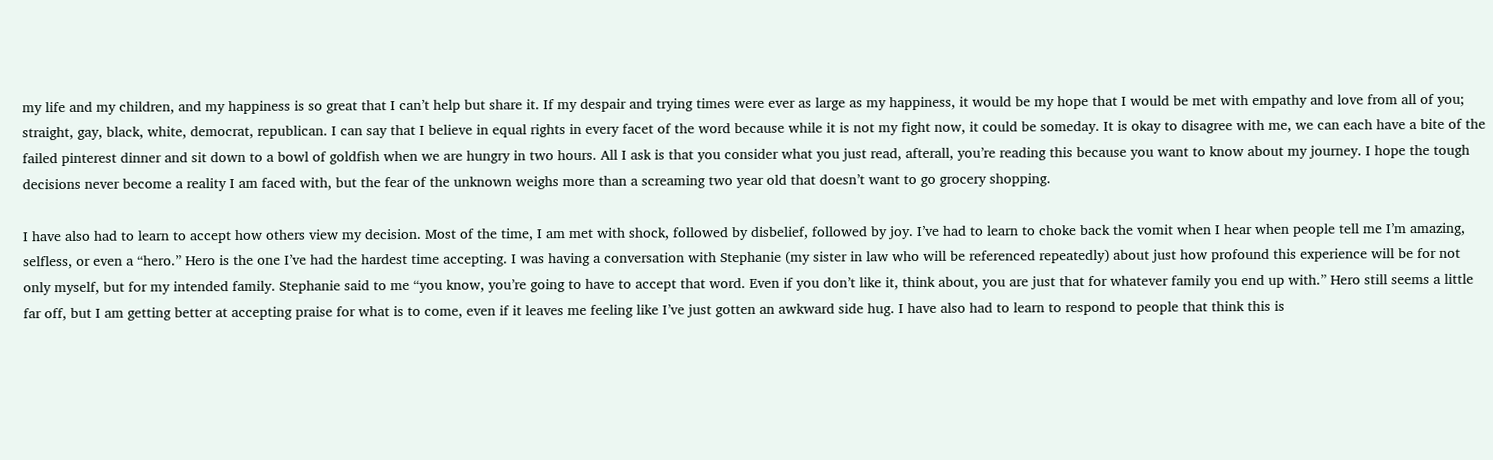my life and my children, and my happiness is so great that I can’t help but share it. If my despair and trying times were ever as large as my happiness, it would be my hope that I would be met with empathy and love from all of you; straight, gay, black, white, democrat, republican. I can say that I believe in equal rights in every facet of the word because while it is not my fight now, it could be someday. It is okay to disagree with me, we can each have a bite of the failed pinterest dinner and sit down to a bowl of goldfish when we are hungry in two hours. All I ask is that you consider what you just read, afterall, you’re reading this because you want to know about my journey. I hope the tough decisions never become a reality I am faced with, but the fear of the unknown weighs more than a screaming two year old that doesn’t want to go grocery shopping.

I have also had to learn to accept how others view my decision. Most of the time, I am met with shock, followed by disbelief, followed by joy. I’ve had to learn to choke back the vomit when I hear when people tell me I’m amazing, selfless, or even a “hero.” Hero is the one I’ve had the hardest time accepting. I was having a conversation with Stephanie (my sister in law who will be referenced repeatedly) about just how profound this experience will be for not only myself, but for my intended family. Stephanie said to me “you know, you’re going to have to accept that word. Even if you don’t like it, think about, you are just that for whatever family you end up with.” Hero still seems a little far off, but I am getting better at accepting praise for what is to come, even if it leaves me feeling like I’ve just gotten an awkward side hug. I have also had to learn to respond to people that think this is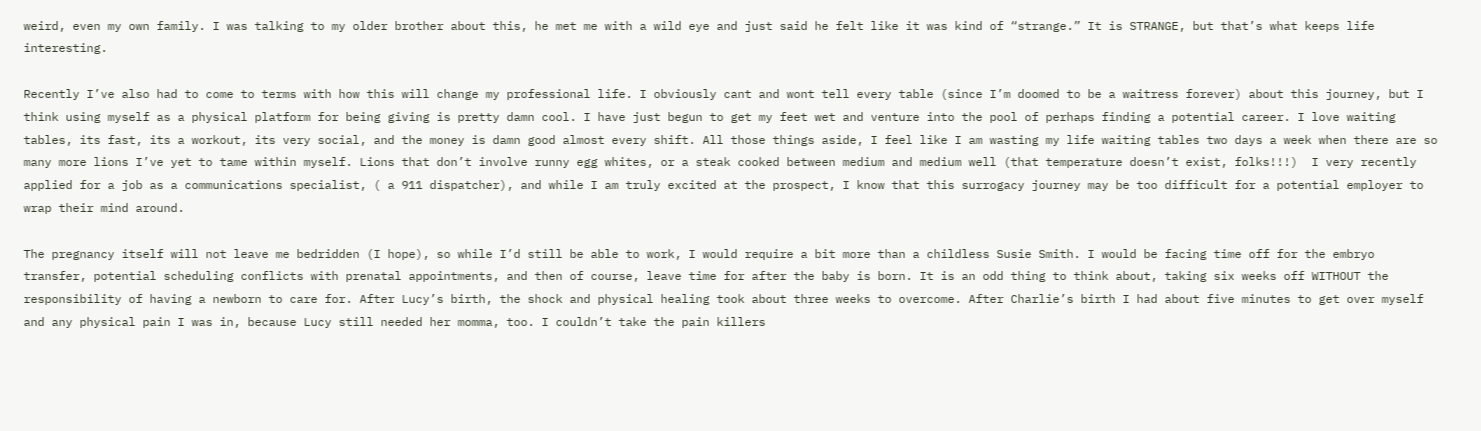weird, even my own family. I was talking to my older brother about this, he met me with a wild eye and just said he felt like it was kind of “strange.” It is STRANGE, but that’s what keeps life interesting.

Recently I’ve also had to come to terms with how this will change my professional life. I obviously cant and wont tell every table (since I’m doomed to be a waitress forever) about this journey, but I think using myself as a physical platform for being giving is pretty damn cool. I have just begun to get my feet wet and venture into the pool of perhaps finding a potential career. I love waiting tables, its fast, its a workout, its very social, and the money is damn good almost every shift. All those things aside, I feel like I am wasting my life waiting tables two days a week when there are so many more lions I’ve yet to tame within myself. Lions that don’t involve runny egg whites, or a steak cooked between medium and medium well (that temperature doesn’t exist, folks!!!)  I very recently applied for a job as a communications specialist, ( a 911 dispatcher), and while I am truly excited at the prospect, I know that this surrogacy journey may be too difficult for a potential employer to wrap their mind around.

The pregnancy itself will not leave me bedridden (I hope), so while I’d still be able to work, I would require a bit more than a childless Susie Smith. I would be facing time off for the embryo transfer, potential scheduling conflicts with prenatal appointments, and then of course, leave time for after the baby is born. It is an odd thing to think about, taking six weeks off WITHOUT the responsibility of having a newborn to care for. After Lucy’s birth, the shock and physical healing took about three weeks to overcome. After Charlie’s birth I had about five minutes to get over myself and any physical pain I was in, because Lucy still needed her momma, too. I couldn’t take the pain killers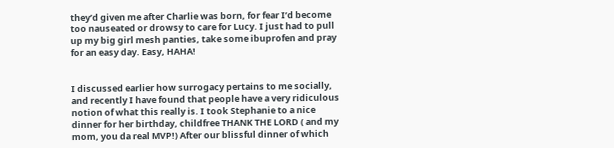they’d given me after Charlie was born, for fear I’d become too nauseated or drowsy to care for Lucy. I just had to pull up my big girl mesh panties, take some ibuprofen and pray for an easy day. Easy, HAHA!


I discussed earlier how surrogacy pertains to me socially, and recently I have found that people have a very ridiculous notion of what this really is. I took Stephanie to a nice dinner for her birthday, childfree THANK THE LORD ( and my mom, you da real MVP!) After our blissful dinner of which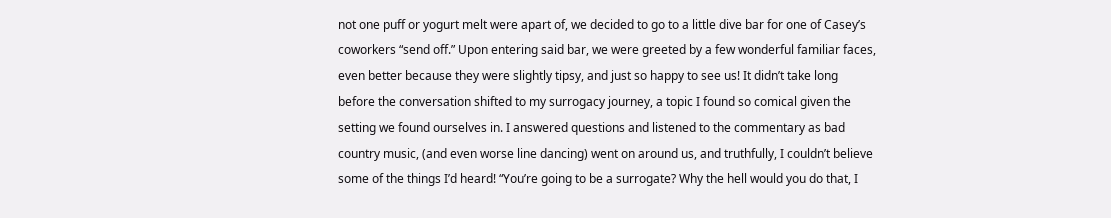not one puff or yogurt melt were apart of, we decided to go to a little dive bar for one of Casey’s coworkers “send off.” Upon entering said bar, we were greeted by a few wonderful familiar faces, even better because they were slightly tipsy, and just so happy to see us! It didn’t take long before the conversation shifted to my surrogacy journey, a topic I found so comical given the setting we found ourselves in. I answered questions and listened to the commentary as bad country music, (and even worse line dancing) went on around us, and truthfully, I couldn’t believe some of the things I’d heard! “You’re going to be a surrogate? Why the hell would you do that, I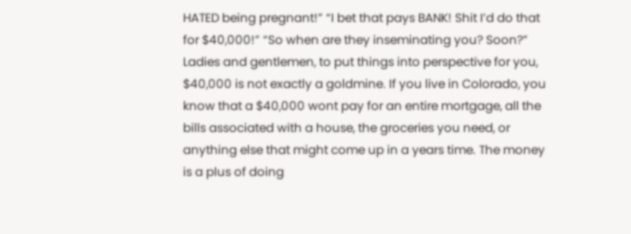HATED being pregnant!” “I bet that pays BANK! Shit I’d do that for $40,000!” “So when are they inseminating you? Soon?” Ladies and gentlemen, to put things into perspective for you, $40,000 is not exactly a goldmine. If you live in Colorado, you know that a $40,000 wont pay for an entire mortgage, all the bills associated with a house, the groceries you need, or anything else that might come up in a years time. The money is a plus of doing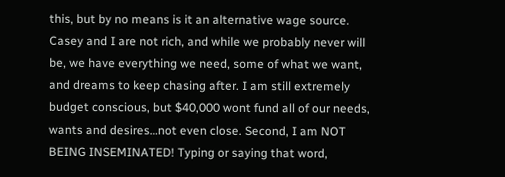this, but by no means is it an alternative wage source. Casey and I are not rich, and while we probably never will be, we have everything we need, some of what we want, and dreams to keep chasing after. I am still extremely budget conscious, but $40,000 wont fund all of our needs, wants and desires…not even close. Second, I am NOT BEING INSEMINATED! Typing or saying that word,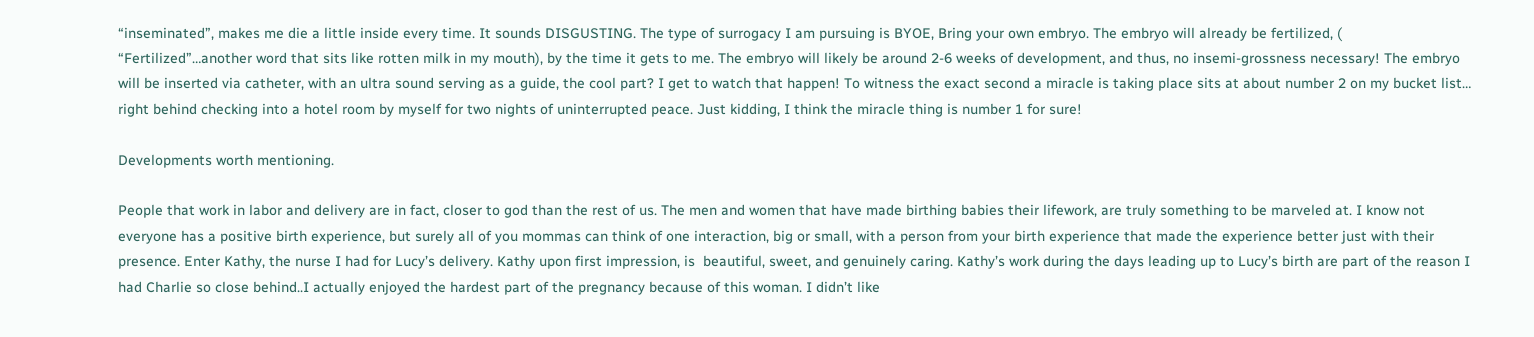“inseminated”, makes me die a little inside every time. It sounds DISGUSTING. The type of surrogacy I am pursuing is BYOE, Bring your own embryo. The embryo will already be fertilized, ( “Fertilized”…another word that sits like rotten milk in my mouth), by the time it gets to me. The embryo will likely be around 2-6 weeks of development, and thus, no insemi-grossness necessary! The embryo will be inserted via catheter, with an ultra sound serving as a guide, the cool part? I get to watch that happen! To witness the exact second a miracle is taking place sits at about number 2 on my bucket list… right behind checking into a hotel room by myself for two nights of uninterrupted peace. Just kidding, I think the miracle thing is number 1 for sure!

Developments worth mentioning.

People that work in labor and delivery are in fact, closer to god than the rest of us. The men and women that have made birthing babies their lifework, are truly something to be marveled at. I know not everyone has a positive birth experience, but surely all of you mommas can think of one interaction, big or small, with a person from your birth experience that made the experience better just with their presence. Enter Kathy, the nurse I had for Lucy’s delivery. Kathy upon first impression, is  beautiful, sweet, and genuinely caring. Kathy’s work during the days leading up to Lucy’s birth are part of the reason I had Charlie so close behind..I actually enjoyed the hardest part of the pregnancy because of this woman. I didn’t like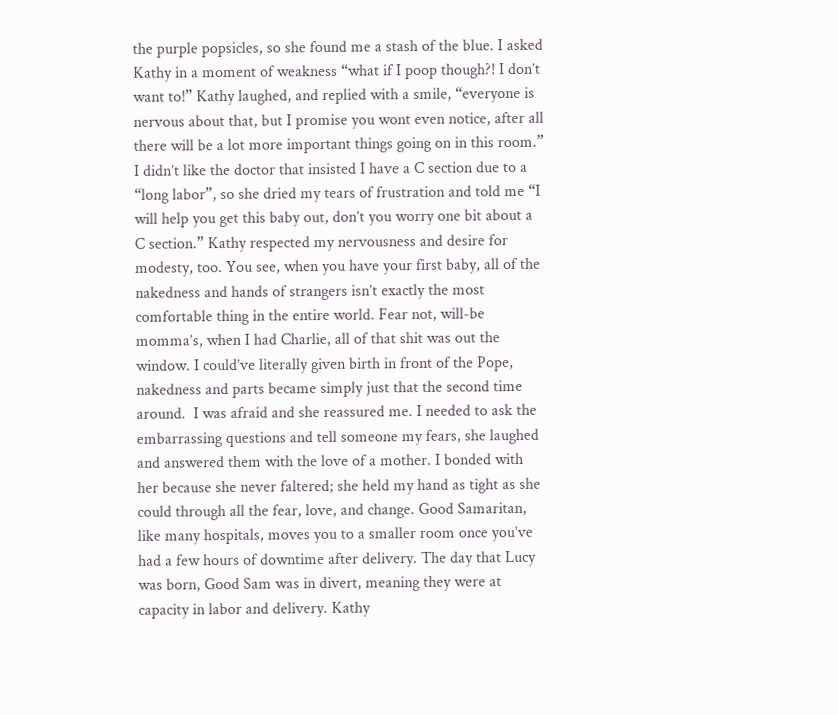the purple popsicles, so she found me a stash of the blue. I asked Kathy in a moment of weakness “what if I poop though?! I don’t want to!” Kathy laughed, and replied with a smile, “everyone is nervous about that, but I promise you wont even notice, after all there will be a lot more important things going on in this room.” I didn’t like the doctor that insisted I have a C section due to a “long labor”, so she dried my tears of frustration and told me “I will help you get this baby out, don’t you worry one bit about a C section.” Kathy respected my nervousness and desire for modesty, too. You see, when you have your first baby, all of the nakedness and hands of strangers isn’t exactly the most comfortable thing in the entire world. Fear not, will-be momma’s, when I had Charlie, all of that shit was out the window. I could’ve literally given birth in front of the Pope, nakedness and parts became simply just that the second time around.  I was afraid and she reassured me. I needed to ask the embarrassing questions and tell someone my fears, she laughed and answered them with the love of a mother. I bonded with her because she never faltered; she held my hand as tight as she could through all the fear, love, and change. Good Samaritan, like many hospitals, moves you to a smaller room once you’ve had a few hours of downtime after delivery. The day that Lucy was born, Good Sam was in divert, meaning they were at capacity in labor and delivery. Kathy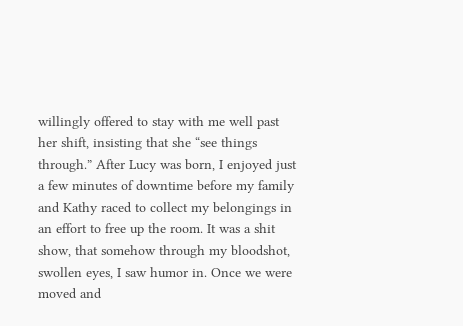willingly offered to stay with me well past her shift, insisting that she “see things through.” After Lucy was born, I enjoyed just a few minutes of downtime before my family and Kathy raced to collect my belongings in an effort to free up the room. It was a shit show, that somehow through my bloodshot, swollen eyes, I saw humor in. Once we were moved and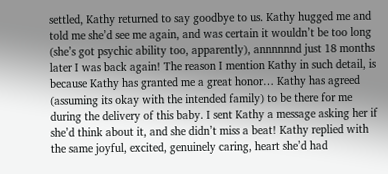settled, Kathy returned to say goodbye to us. Kathy hugged me and told me she’d see me again, and was certain it wouldn’t be too long (she’s got psychic ability too, apparently), annnnnnd just 18 months later I was back again! The reason I mention Kathy in such detail, is because Kathy has granted me a great honor… Kathy has agreed (assuming its okay with the intended family) to be there for me during the delivery of this baby. I sent Kathy a message asking her if she’d think about it, and she didn’t miss a beat! Kathy replied with the same joyful, excited, genuinely caring, heart she’d had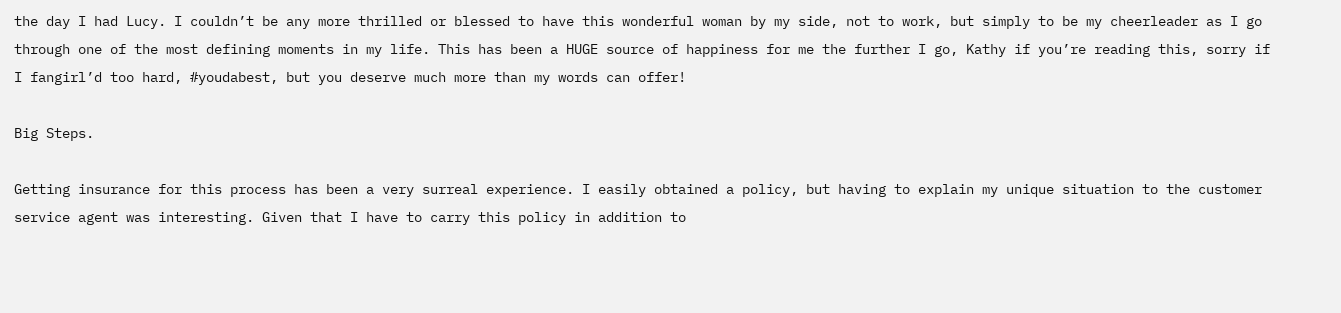the day I had Lucy. I couldn’t be any more thrilled or blessed to have this wonderful woman by my side, not to work, but simply to be my cheerleader as I go through one of the most defining moments in my life. This has been a HUGE source of happiness for me the further I go, Kathy if you’re reading this, sorry if I fangirl’d too hard, #youdabest, but you deserve much more than my words can offer!

Big Steps.

Getting insurance for this process has been a very surreal experience. I easily obtained a policy, but having to explain my unique situation to the customer service agent was interesting. Given that I have to carry this policy in addition to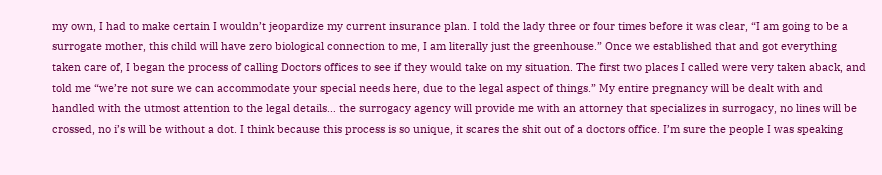my own, I had to make certain I wouldn’t jeopardize my current insurance plan. I told the lady three or four times before it was clear, “I am going to be a surrogate mother, this child will have zero biological connection to me, I am literally just the greenhouse.” Once we established that and got everything taken care of, I began the process of calling Doctors offices to see if they would take on my situation. The first two places I called were very taken aback, and told me “we’re not sure we can accommodate your special needs here, due to the legal aspect of things.” My entire pregnancy will be dealt with and handled with the utmost attention to the legal details… the surrogacy agency will provide me with an attorney that specializes in surrogacy, no lines will be crossed, no i’s will be without a dot. I think because this process is so unique, it scares the shit out of a doctors office. I’m sure the people I was speaking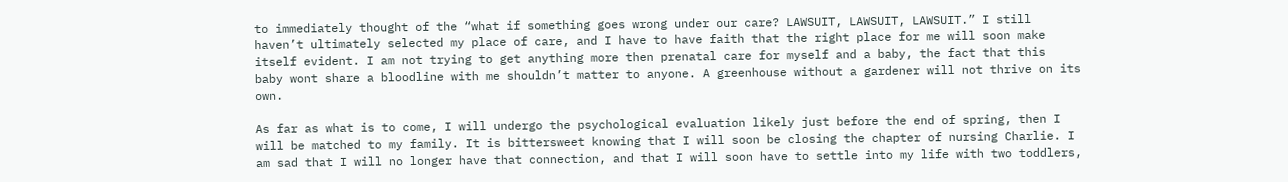to immediately thought of the “what if something goes wrong under our care? LAWSUIT, LAWSUIT, LAWSUIT.” I still haven’t ultimately selected my place of care, and I have to have faith that the right place for me will soon make itself evident. I am not trying to get anything more then prenatal care for myself and a baby, the fact that this  baby wont share a bloodline with me shouldn’t matter to anyone. A greenhouse without a gardener will not thrive on its own.

As far as what is to come, I will undergo the psychological evaluation likely just before the end of spring, then I will be matched to my family. It is bittersweet knowing that I will soon be closing the chapter of nursing Charlie. I am sad that I will no longer have that connection, and that I will soon have to settle into my life with two toddlers,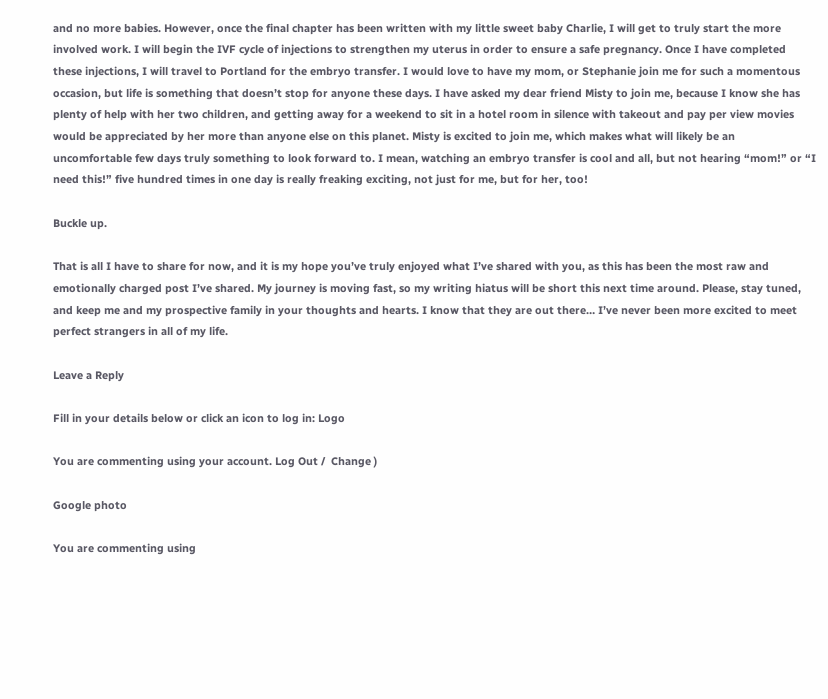and no more babies. However, once the final chapter has been written with my little sweet baby Charlie, I will get to truly start the more involved work. I will begin the IVF cycle of injections to strengthen my uterus in order to ensure a safe pregnancy. Once I have completed these injections, I will travel to Portland for the embryo transfer. I would love to have my mom, or Stephanie join me for such a momentous occasion, but life is something that doesn’t stop for anyone these days. I have asked my dear friend Misty to join me, because I know she has plenty of help with her two children, and getting away for a weekend to sit in a hotel room in silence with takeout and pay per view movies would be appreciated by her more than anyone else on this planet. Misty is excited to join me, which makes what will likely be an uncomfortable few days truly something to look forward to. I mean, watching an embryo transfer is cool and all, but not hearing “mom!” or “I need this!” five hundred times in one day is really freaking exciting, not just for me, but for her, too!

Buckle up.

That is all I have to share for now, and it is my hope you’ve truly enjoyed what I’ve shared with you, as this has been the most raw and emotionally charged post I’ve shared. My journey is moving fast, so my writing hiatus will be short this next time around. Please, stay tuned, and keep me and my prospective family in your thoughts and hearts. I know that they are out there… I’ve never been more excited to meet perfect strangers in all of my life.

Leave a Reply

Fill in your details below or click an icon to log in: Logo

You are commenting using your account. Log Out /  Change )

Google photo

You are commenting using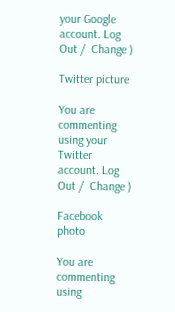your Google account. Log Out /  Change )

Twitter picture

You are commenting using your Twitter account. Log Out /  Change )

Facebook photo

You are commenting using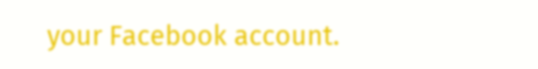your Facebook account.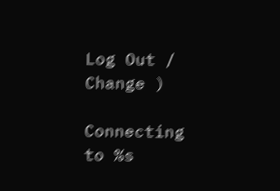Log Out /  Change )

Connecting to %s